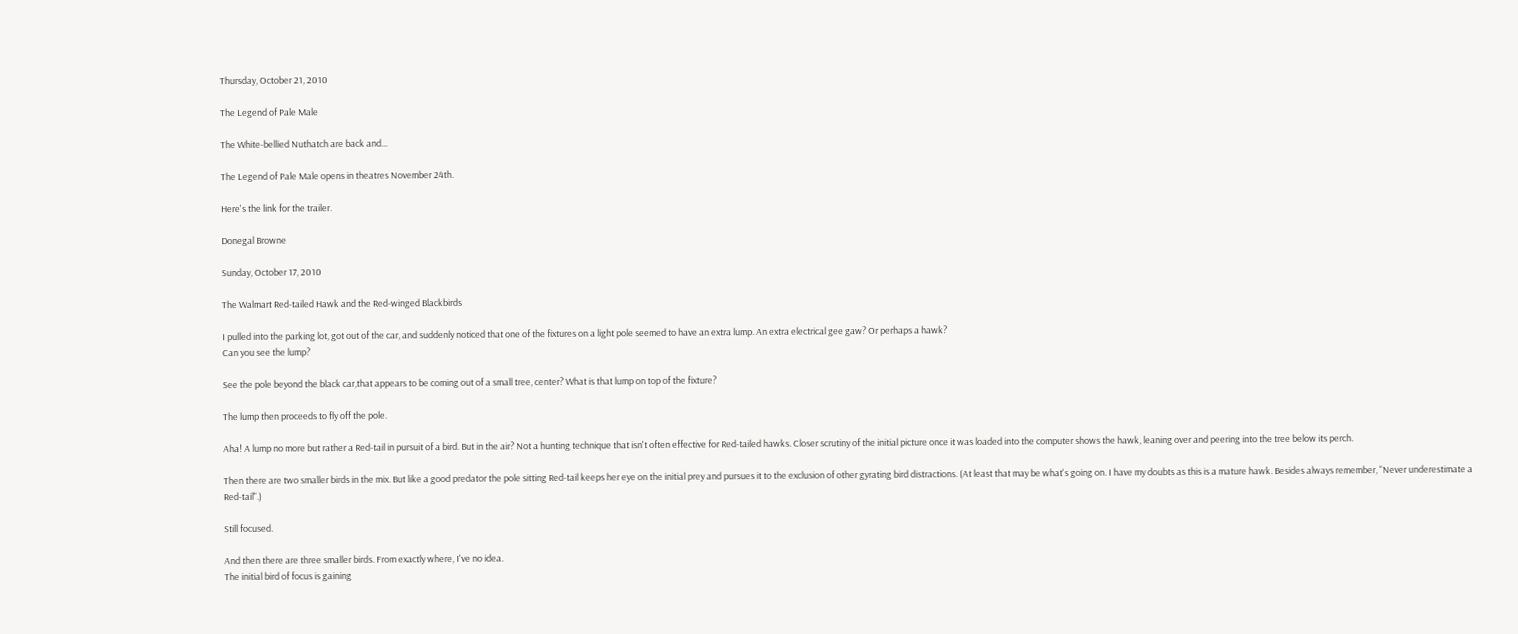Thursday, October 21, 2010

The Legend of Pale Male

The White-bellied Nuthatch are back and...

The Legend of Pale Male opens in theatres November 24th.

Here's the link for the trailer.

Donegal Browne

Sunday, October 17, 2010

The Walmart Red-tailed Hawk and the Red-winged Blackbirds

I pulled into the parking lot, got out of the car, and suddenly noticed that one of the fixtures on a light pole seemed to have an extra lump. An extra electrical gee gaw? Or perhaps a hawk?
Can you see the lump?

See the pole beyond the black car,that appears to be coming out of a small tree, center? What is that lump on top of the fixture?

The lump then proceeds to fly off the pole.

Aha! A lump no more but rather a Red-tail in pursuit of a bird. But in the air? Not a hunting technique that isn't often effective for Red-tailed hawks. Closer scrutiny of the initial picture once it was loaded into the computer shows the hawk, leaning over and peering into the tree below its perch.

Then there are two smaller birds in the mix. But like a good predator the pole sitting Red-tail keeps her eye on the initial prey and pursues it to the exclusion of other gyrating bird distractions. (At least that may be what's going on. I have my doubts as this is a mature hawk. Besides always remember, "Never underestimate a Red-tail".)

Still focused.

And then there are three smaller birds. From exactly where, I've no idea.
The initial bird of focus is gaining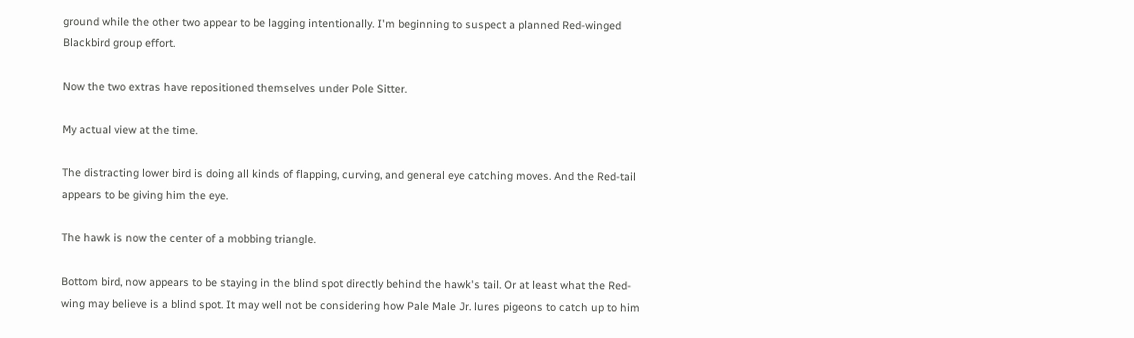ground while the other two appear to be lagging intentionally. I'm beginning to suspect a planned Red-winged Blackbird group effort.

Now the two extras have repositioned themselves under Pole Sitter.

My actual view at the time.

The distracting lower bird is doing all kinds of flapping, curving, and general eye catching moves. And the Red-tail appears to be giving him the eye.

The hawk is now the center of a mobbing triangle.

Bottom bird, now appears to be staying in the blind spot directly behind the hawk's tail. Or at least what the Red-wing may believe is a blind spot. It may well not be considering how Pale Male Jr. lures pigeons to catch up to him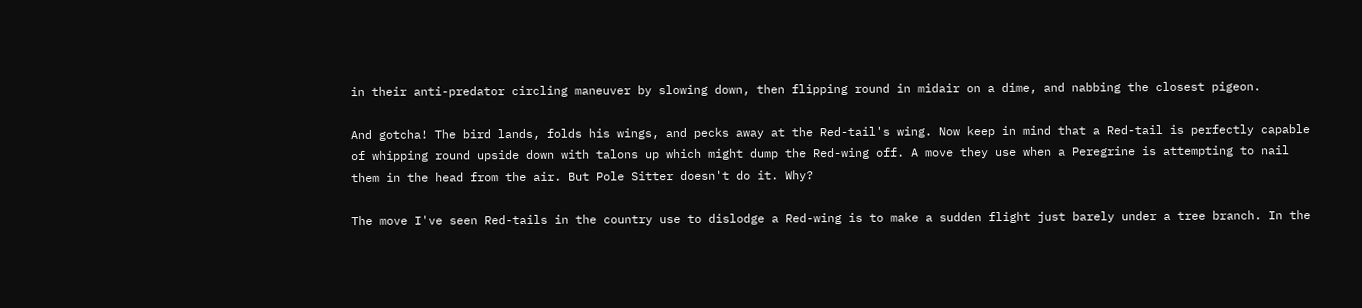in their anti-predator circling maneuver by slowing down, then flipping round in midair on a dime, and nabbing the closest pigeon.

And gotcha! The bird lands, folds his wings, and pecks away at the Red-tail's wing. Now keep in mind that a Red-tail is perfectly capable of whipping round upside down with talons up which might dump the Red-wing off. A move they use when a Peregrine is attempting to nail them in the head from the air. But Pole Sitter doesn't do it. Why?

The move I've seen Red-tails in the country use to dislodge a Red-wing is to make a sudden flight just barely under a tree branch. In the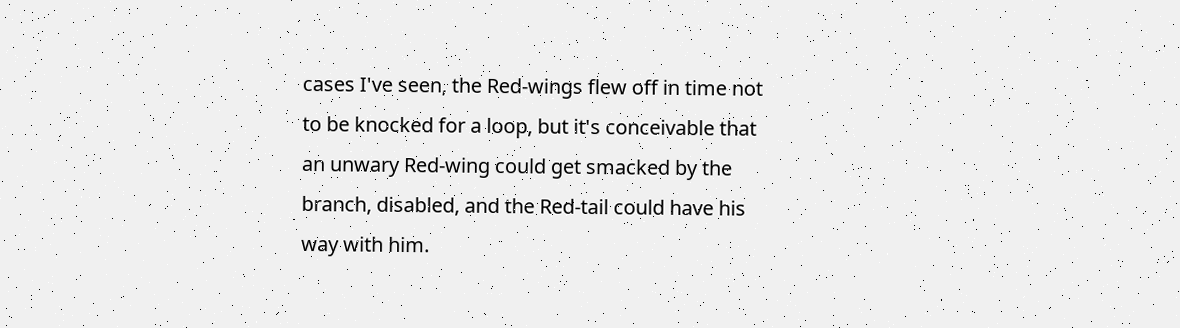cases I've seen, the Red-wings flew off in time not to be knocked for a loop, but it's conceivable that an unwary Red-wing could get smacked by the branch, disabled, and the Red-tail could have his way with him.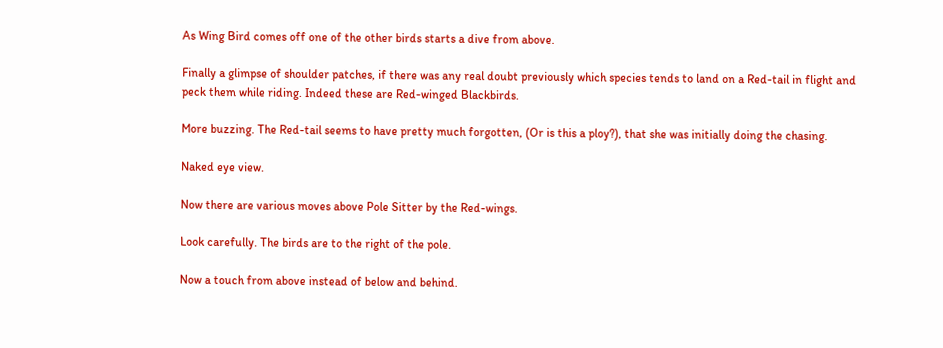As Wing Bird comes off one of the other birds starts a dive from above.

Finally a glimpse of shoulder patches, if there was any real doubt previously which species tends to land on a Red-tail in flight and peck them while riding. Indeed these are Red-winged Blackbirds.

More buzzing. The Red-tail seems to have pretty much forgotten, (Or is this a ploy?), that she was initially doing the chasing.

Naked eye view.

Now there are various moves above Pole Sitter by the Red-wings.

Look carefully. The birds are to the right of the pole.

Now a touch from above instead of below and behind.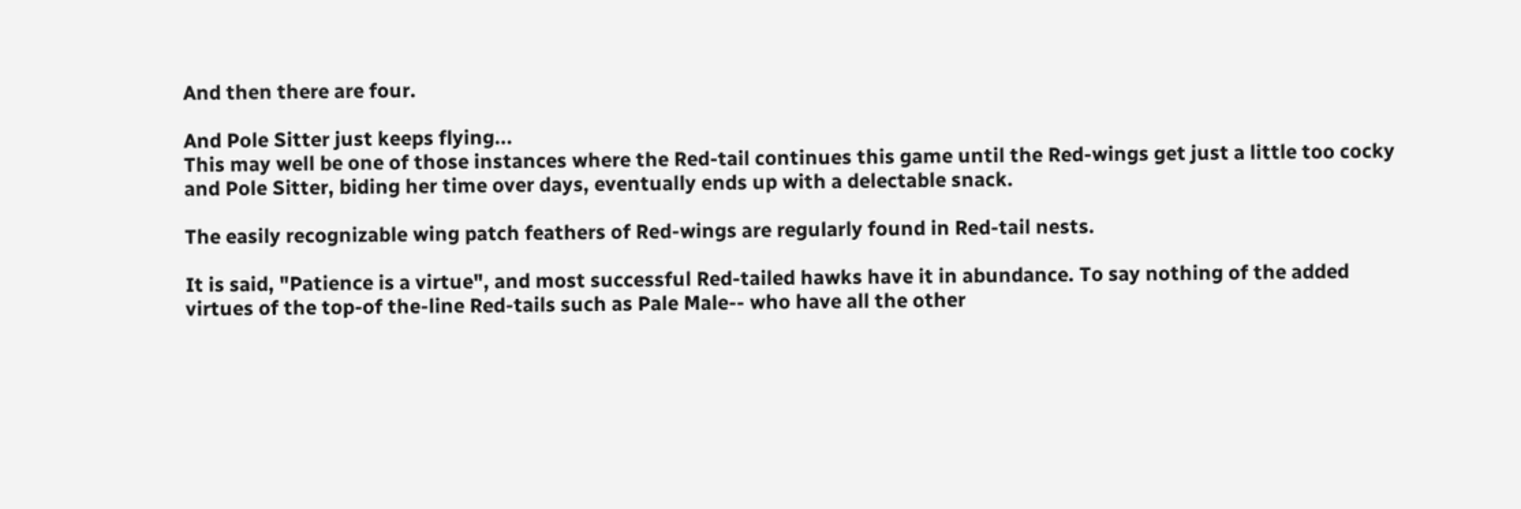And then there are four.

And Pole Sitter just keeps flying...
This may well be one of those instances where the Red-tail continues this game until the Red-wings get just a little too cocky and Pole Sitter, biding her time over days, eventually ends up with a delectable snack.

The easily recognizable wing patch feathers of Red-wings are regularly found in Red-tail nests.

It is said, "Patience is a virtue", and most successful Red-tailed hawks have it in abundance. To say nothing of the added virtues of the top-of the-line Red-tails such as Pale Male-- who have all the other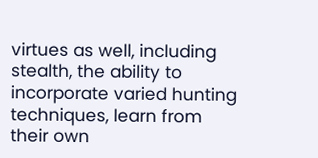virtues as well, including stealth, the ability to incorporate varied hunting techniques, learn from their own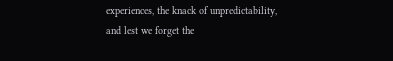experiences, the knack of unpredictability, and lest we forget the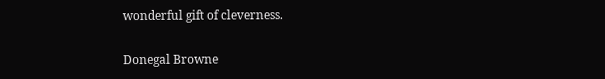wonderful gift of cleverness.

Donegal Browne